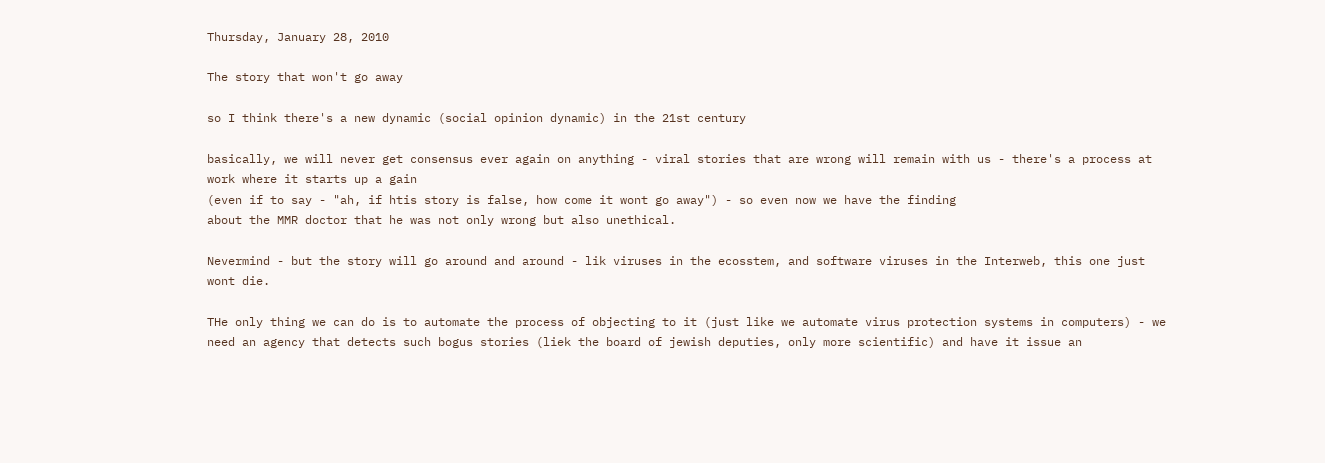Thursday, January 28, 2010

The story that won't go away

so I think there's a new dynamic (social opinion dynamic) in the 21st century

basically, we will never get consensus ever again on anything - viral stories that are wrong will remain with us - there's a process at work where it starts up a gain
(even if to say - "ah, if htis story is false, how come it wont go away") - so even now we have the finding
about the MMR doctor that he was not only wrong but also unethical.

Nevermind - but the story will go around and around - lik viruses in the ecosstem, and software viruses in the Interweb, this one just wont die.

THe only thing we can do is to automate the process of objecting to it (just like we automate virus protection systems in computers) - we need an agency that detects such bogus stories (liek the board of jewish deputies, only more scientific) and have it issue an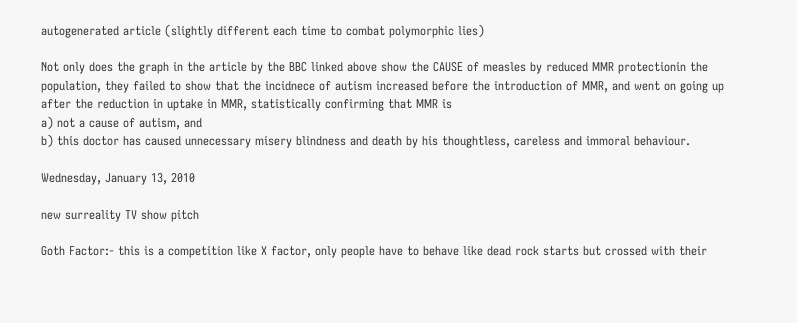autogenerated article (slightly different each time to combat polymorphic lies)

Not only does the graph in the article by the BBC linked above show the CAUSE of measles by reduced MMR protectionin the population, they failed to show that the incidnece of autism increased before the introduction of MMR, and went on going up after the reduction in uptake in MMR, statistically confirming that MMR is
a) not a cause of autism, and
b) this doctor has caused unnecessary misery blindness and death by his thoughtless, careless and immoral behaviour.

Wednesday, January 13, 2010

new surreality TV show pitch

Goth Factor:- this is a competition like X factor, only people have to behave like dead rock starts but crossed with their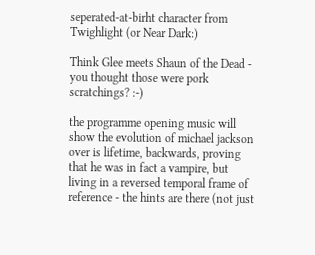seperated-at-birht character from Twighlight (or Near Dark:)

Think Glee meets Shaun of the Dead - you thought those were pork scratchings? :-)

the programme opening music will show the evolution of michael jackson over is lifetime, backwards, proving that he was in fact a vampire, but living in a reversed temporal frame of reference - the hints are there (not just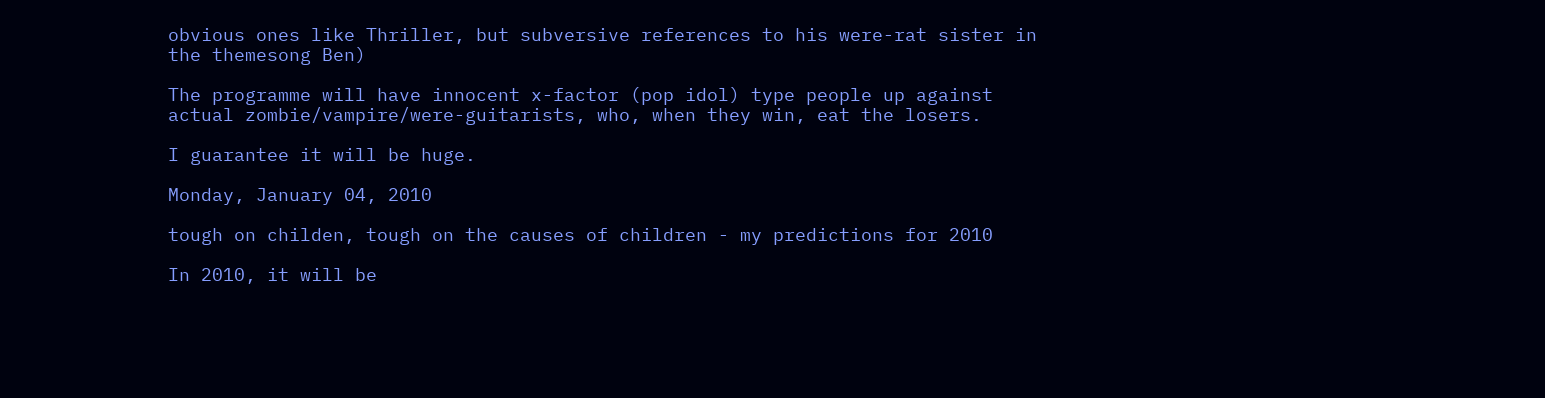obvious ones like Thriller, but subversive references to his were-rat sister in the themesong Ben)

The programme will have innocent x-factor (pop idol) type people up against actual zombie/vampire/were-guitarists, who, when they win, eat the losers.

I guarantee it will be huge.

Monday, January 04, 2010

tough on childen, tough on the causes of children - my predictions for 2010

In 2010, it will be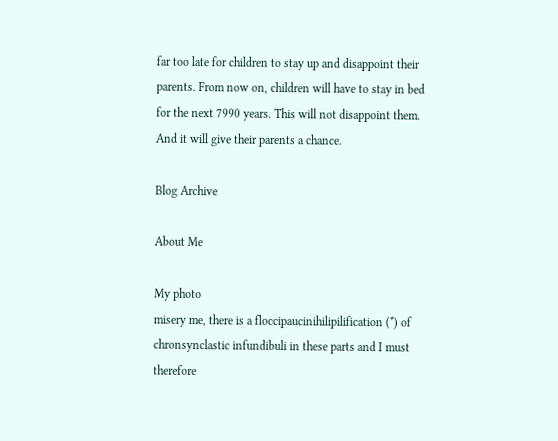far too late for children to stay up and disappoint their parents. From now on, children will have to stay in bed for the next 7990 years. This will not disappoint them. And it will give their parents a chance.

Blog Archive

About Me

My photo
misery me, there is a floccipaucinihilipilification (*) of chronsynclastic infundibuli in these parts and I must therefore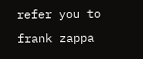refer you to frank zappa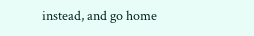instead, and go home